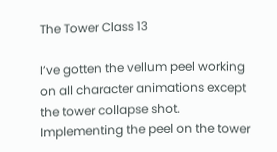The Tower Class 13

I’ve gotten the vellum peel working on all character animations except the tower collapse shot. Implementing the peel on the tower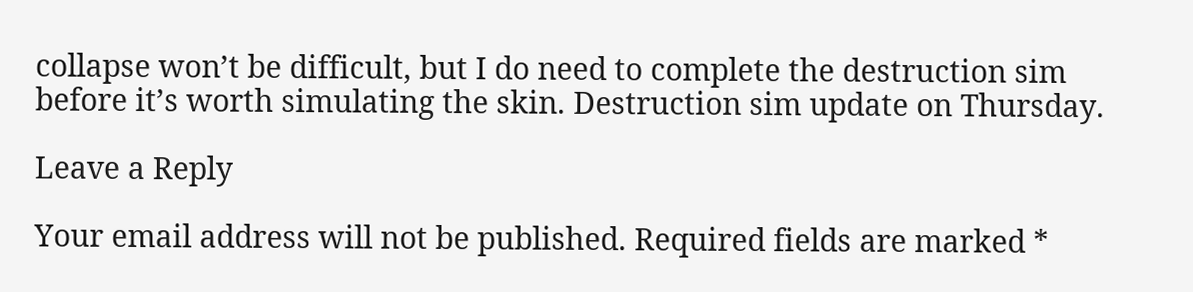collapse won’t be difficult, but I do need to complete the destruction sim before it’s worth simulating the skin. Destruction sim update on Thursday.

Leave a Reply

Your email address will not be published. Required fields are marked *